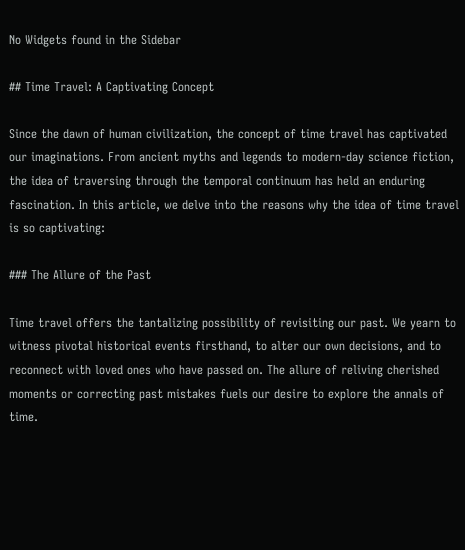No Widgets found in the Sidebar

## Time Travel: A Captivating Concept

Since the dawn of human civilization, the concept of time travel has captivated our imaginations. From ancient myths and legends to modern-day science fiction, the idea of traversing through the temporal continuum has held an enduring fascination. In this article, we delve into the reasons why the idea of time travel is so captivating:

### The Allure of the Past

Time travel offers the tantalizing possibility of revisiting our past. We yearn to witness pivotal historical events firsthand, to alter our own decisions, and to reconnect with loved ones who have passed on. The allure of reliving cherished moments or correcting past mistakes fuels our desire to explore the annals of time.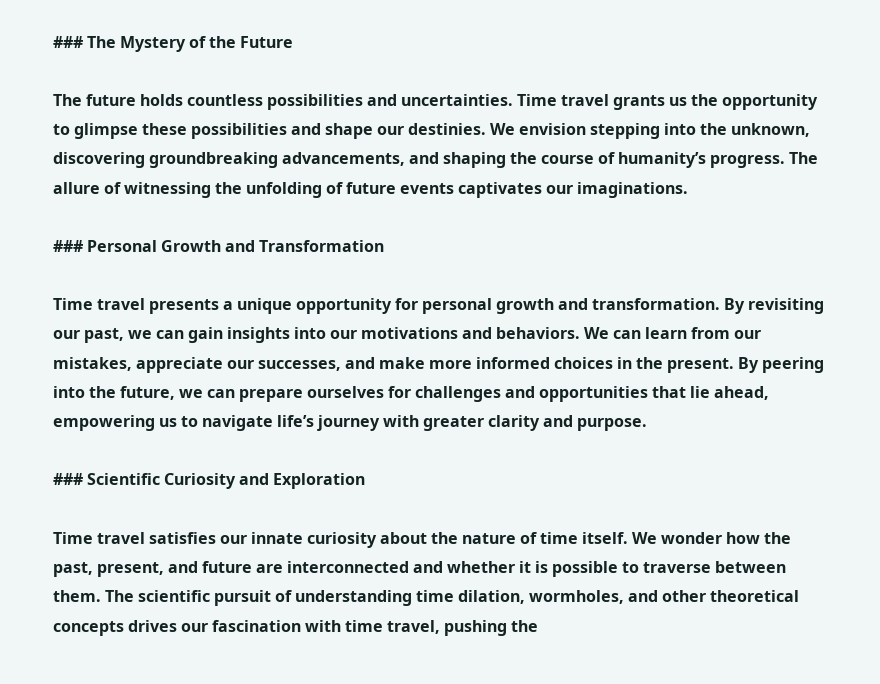### The Mystery of the Future

The future holds countless possibilities and uncertainties. Time travel grants us the opportunity to glimpse these possibilities and shape our destinies. We envision stepping into the unknown, discovering groundbreaking advancements, and shaping the course of humanity’s progress. The allure of witnessing the unfolding of future events captivates our imaginations.

### Personal Growth and Transformation

Time travel presents a unique opportunity for personal growth and transformation. By revisiting our past, we can gain insights into our motivations and behaviors. We can learn from our mistakes, appreciate our successes, and make more informed choices in the present. By peering into the future, we can prepare ourselves for challenges and opportunities that lie ahead, empowering us to navigate life’s journey with greater clarity and purpose.

### Scientific Curiosity and Exploration

Time travel satisfies our innate curiosity about the nature of time itself. We wonder how the past, present, and future are interconnected and whether it is possible to traverse between them. The scientific pursuit of understanding time dilation, wormholes, and other theoretical concepts drives our fascination with time travel, pushing the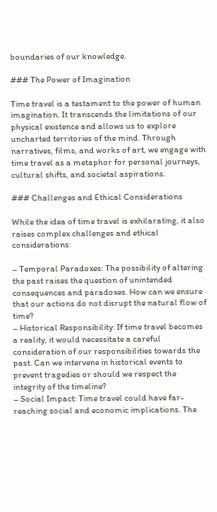boundaries of our knowledge.

### The Power of Imagination

Time travel is a testament to the power of human imagination. It transcends the limitations of our physical existence and allows us to explore uncharted territories of the mind. Through narratives, films, and works of art, we engage with time travel as a metaphor for personal journeys, cultural shifts, and societal aspirations.

### Challenges and Ethical Considerations

While the idea of time travel is exhilarating, it also raises complex challenges and ethical considerations:

– Temporal Paradoxes: The possibility of altering the past raises the question of unintended consequences and paradoxes. How can we ensure that our actions do not disrupt the natural flow of time?
– Historical Responsibility: If time travel becomes a reality, it would necessitate a careful consideration of our responsibilities towards the past. Can we intervene in historical events to prevent tragedies or should we respect the integrity of the timeline?
– Social Impact: Time travel could have far-reaching social and economic implications. The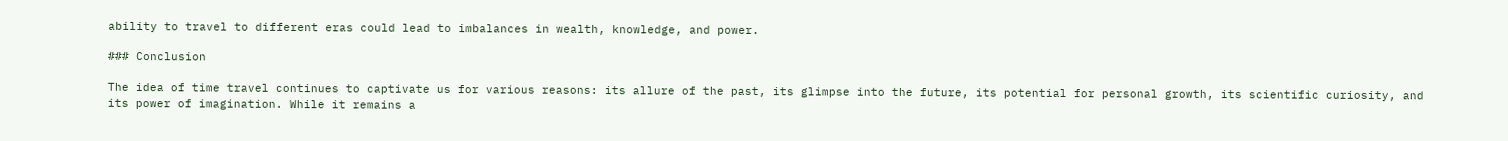ability to travel to different eras could lead to imbalances in wealth, knowledge, and power.

### Conclusion

The idea of time travel continues to captivate us for various reasons: its allure of the past, its glimpse into the future, its potential for personal growth, its scientific curiosity, and its power of imagination. While it remains a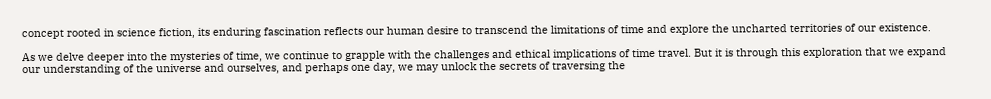concept rooted in science fiction, its enduring fascination reflects our human desire to transcend the limitations of time and explore the uncharted territories of our existence.

As we delve deeper into the mysteries of time, we continue to grapple with the challenges and ethical implications of time travel. But it is through this exploration that we expand our understanding of the universe and ourselves, and perhaps one day, we may unlock the secrets of traversing the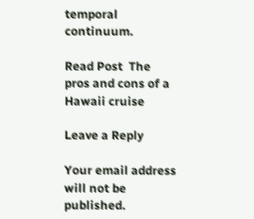temporal continuum.

Read Post  The pros and cons of a Hawaii cruise

Leave a Reply

Your email address will not be published.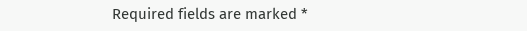Required fields are marked *